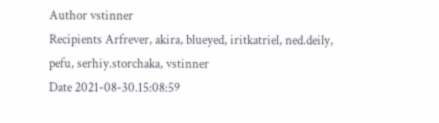Author vstinner
Recipients Arfrever, akira, blueyed, iritkatriel, ned.deily, pefu, serhiy.storchaka, vstinner
Date 2021-08-30.15:08:59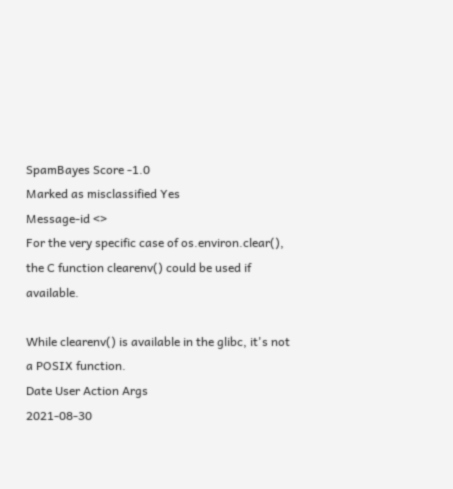SpamBayes Score -1.0
Marked as misclassified Yes
Message-id <>
For the very specific case of os.environ.clear(), the C function clearenv() could be used if available.

While clearenv() is available in the glibc, it's not a POSIX function.
Date User Action Args
2021-08-30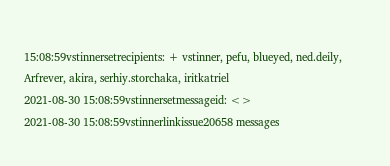15:08:59vstinnersetrecipients: + vstinner, pefu, blueyed, ned.deily, Arfrever, akira, serhiy.storchaka, iritkatriel
2021-08-30 15:08:59vstinnersetmessageid: <>
2021-08-30 15:08:59vstinnerlinkissue20658 messages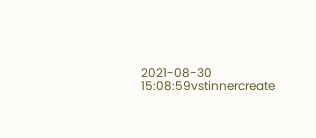2021-08-30 15:08:59vstinnercreate